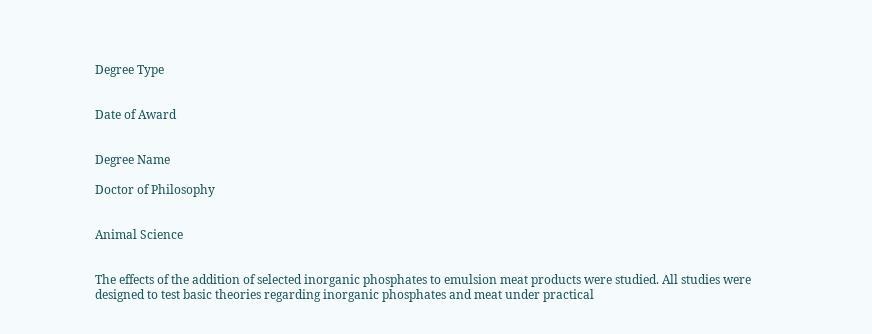Degree Type


Date of Award


Degree Name

Doctor of Philosophy


Animal Science


The effects of the addition of selected inorganic phosphates to emulsion meat products were studied. All studies were designed to test basic theories regarding inorganic phosphates and meat under practical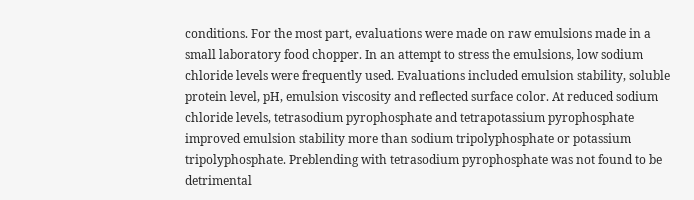conditions. For the most part, evaluations were made on raw emulsions made in a small laboratory food chopper. In an attempt to stress the emulsions, low sodium chloride levels were frequently used. Evaluations included emulsion stability, soluble protein level, pH, emulsion viscosity and reflected surface color. At reduced sodium chloride levels, tetrasodium pyrophosphate and tetrapotassium pyrophosphate improved emulsion stability more than sodium tripolyphosphate or potassium tripolyphosphate. Preblending with tetrasodium pyrophosphate was not found to be detrimental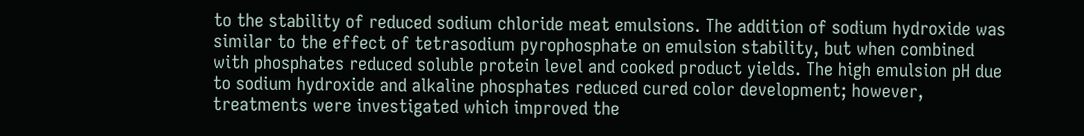to the stability of reduced sodium chloride meat emulsions. The addition of sodium hydroxide was similar to the effect of tetrasodium pyrophosphate on emulsion stability, but when combined with phosphates reduced soluble protein level and cooked product yields. The high emulsion pH due to sodium hydroxide and alkaline phosphates reduced cured color development; however, treatments were investigated which improved the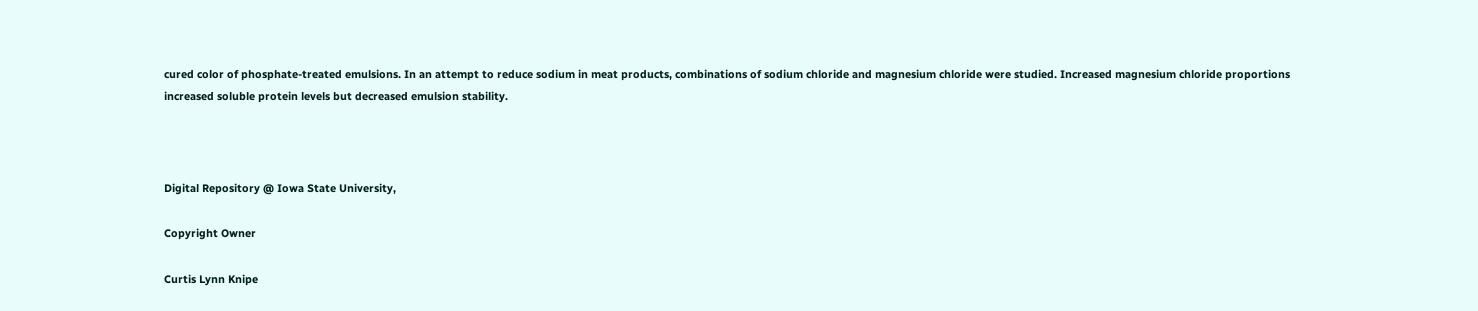cured color of phosphate-treated emulsions. In an attempt to reduce sodium in meat products, combinations of sodium chloride and magnesium chloride were studied. Increased magnesium chloride proportions increased soluble protein levels but decreased emulsion stability.



Digital Repository @ Iowa State University,

Copyright Owner

Curtis Lynn Knipe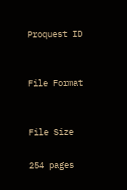Proquest ID


File Format


File Size

254 pages